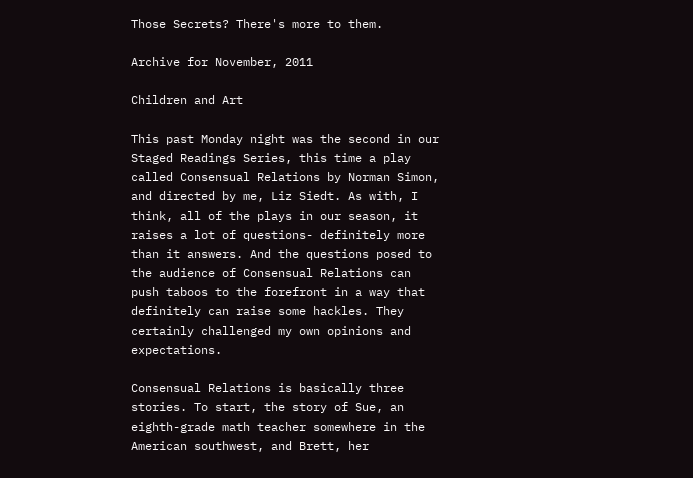Those Secrets? There's more to them.

Archive for November, 2011

Children and Art

This past Monday night was the second in our Staged Readings Series, this time a play called Consensual Relations by Norman Simon, and directed by me, Liz Siedt. As with, I think, all of the plays in our season, it raises a lot of questions- definitely more than it answers. And the questions posed to the audience of Consensual Relations can push taboos to the forefront in a way that definitely can raise some hackles. They certainly challenged my own opinions and expectations.

Consensual Relations is basically three stories. To start, the story of Sue, an eighth-grade math teacher somewhere in the American southwest, and Brett, her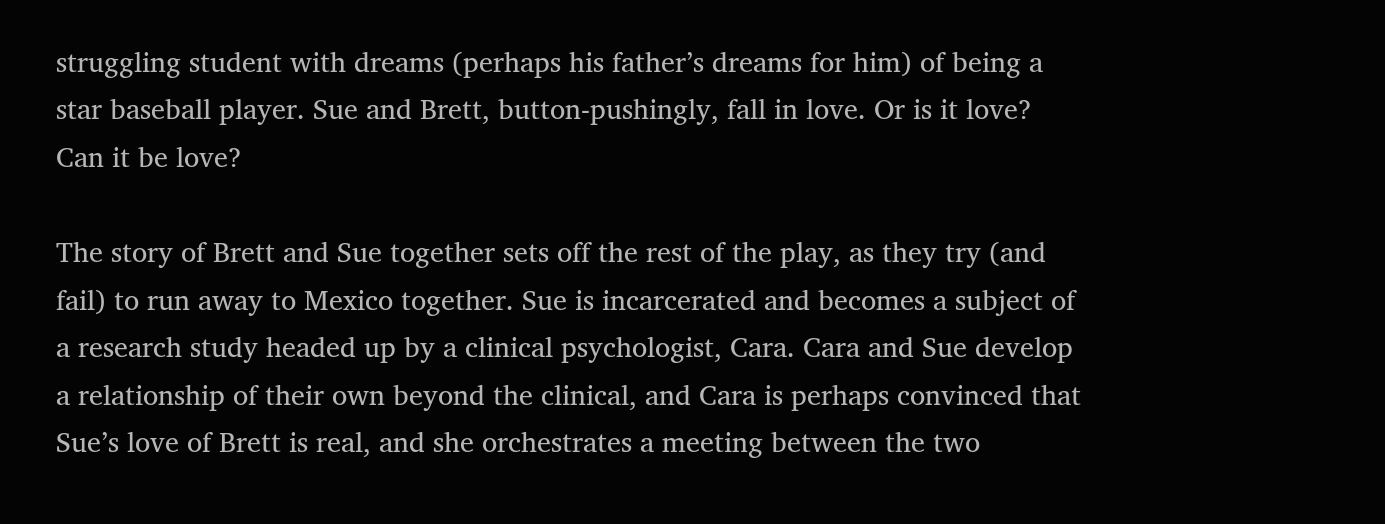struggling student with dreams (perhaps his father’s dreams for him) of being a star baseball player. Sue and Brett, button-pushingly, fall in love. Or is it love? Can it be love?

The story of Brett and Sue together sets off the rest of the play, as they try (and fail) to run away to Mexico together. Sue is incarcerated and becomes a subject of  a research study headed up by a clinical psychologist, Cara. Cara and Sue develop a relationship of their own beyond the clinical, and Cara is perhaps convinced that Sue’s love of Brett is real, and she orchestrates a meeting between the two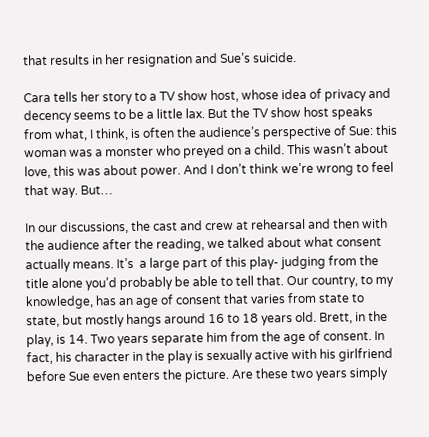that results in her resignation and Sue’s suicide.

Cara tells her story to a TV show host, whose idea of privacy and decency seems to be a little lax. But the TV show host speaks from what, I think, is often the audience’s perspective of Sue: this woman was a monster who preyed on a child. This wasn’t about love, this was about power. And I don’t think we’re wrong to feel that way. But…

In our discussions, the cast and crew at rehearsal and then with the audience after the reading, we talked about what consent actually means. It’s  a large part of this play- judging from the title alone you’d probably be able to tell that. Our country, to my knowledge, has an age of consent that varies from state to state, but mostly hangs around 16 to 18 years old. Brett, in the play, is 14. Two years separate him from the age of consent. In fact, his character in the play is sexually active with his girlfriend before Sue even enters the picture. Are these two years simply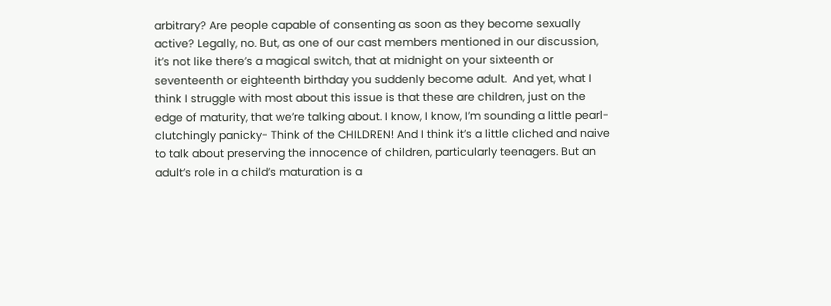arbitrary? Are people capable of consenting as soon as they become sexually active? Legally, no. But, as one of our cast members mentioned in our discussion, it’s not like there’s a magical switch, that at midnight on your sixteenth or seventeenth or eighteenth birthday you suddenly become adult.  And yet, what I think I struggle with most about this issue is that these are children, just on the edge of maturity, that we’re talking about. I know, I know, I’m sounding a little pearl-clutchingly panicky- Think of the CHILDREN! And I think it’s a little cliched and naive to talk about preserving the innocence of children, particularly teenagers. But an adult’s role in a child’s maturation is a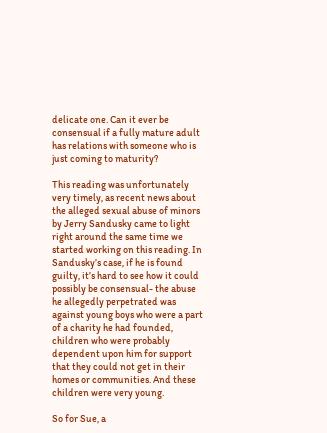delicate one. Can it ever be consensual if a fully mature adult has relations with someone who is just coming to maturity?

This reading was unfortunately very timely, as recent news about the alleged sexual abuse of minors by Jerry Sandusky came to light right around the same time we started working on this reading. In Sandusky’s case, if he is found guilty, it’s hard to see how it could possibly be consensual- the abuse he allegedly perpetrated was against young boys who were a part of a charity he had founded, children who were probably dependent upon him for support that they could not get in their homes or communities. And these children were very young.

So for Sue, a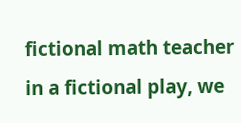fictional math teacher in a fictional play, we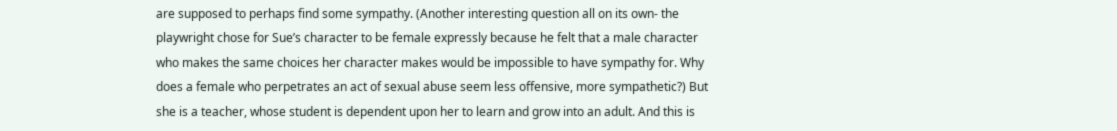are supposed to perhaps find some sympathy. (Another interesting question all on its own- the playwright chose for Sue’s character to be female expressly because he felt that a male character who makes the same choices her character makes would be impossible to have sympathy for. Why does a female who perpetrates an act of sexual abuse seem less offensive, more sympathetic?) But she is a teacher, whose student is dependent upon her to learn and grow into an adult. And this is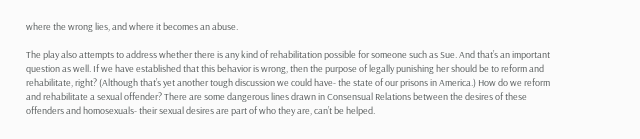where the wrong lies, and where it becomes an abuse.

The play also attempts to address whether there is any kind of rehabilitation possible for someone such as Sue. And that’s an important question as well. If we have established that this behavior is wrong, then the purpose of legally punishing her should be to reform and rehabilitate, right? (Although that’s yet another tough discussion we could have- the state of our prisons in America.) How do we reform and rehabilitate a sexual offender? There are some dangerous lines drawn in Consensual Relations between the desires of these offenders and homosexuals- their sexual desires are part of who they are, can’t be helped.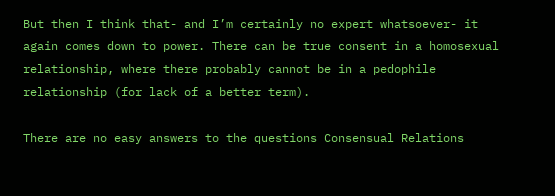But then I think that- and I’m certainly no expert whatsoever- it again comes down to power. There can be true consent in a homosexual relationship, where there probably cannot be in a pedophile relationship (for lack of a better term).

There are no easy answers to the questions Consensual Relations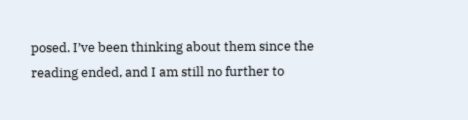posed. I’ve been thinking about them since the reading ended, and I am still no further to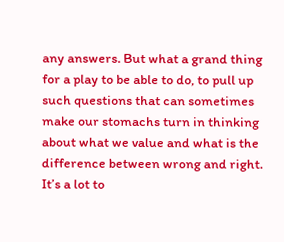any answers. But what a grand thing for a play to be able to do, to pull up such questions that can sometimes make our stomachs turn in thinking about what we value and what is the difference between wrong and right. It’s a lot to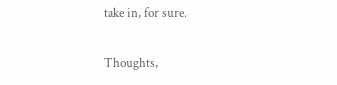take in, for sure.

Thoughts,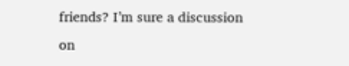friends? I’m sure a discussion on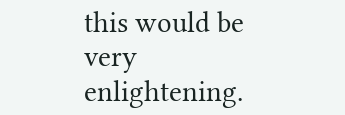this would be very enlightening.